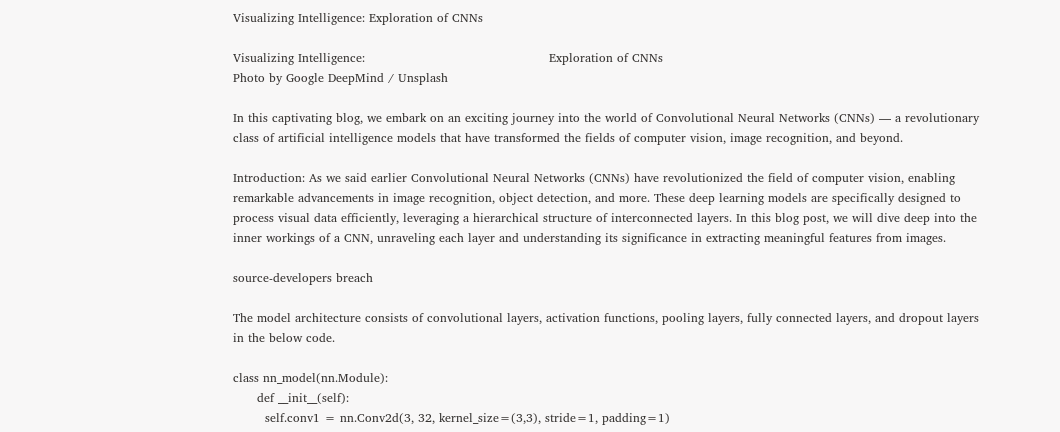Visualizing Intelligence: Exploration of CNNs

Visualizing Intelligence:                                              Exploration of CNNs
Photo by Google DeepMind / Unsplash

In this captivating blog, we embark on an exciting journey into the world of Convolutional Neural Networks (CNNs) — a revolutionary class of artificial intelligence models that have transformed the fields of computer vision, image recognition, and beyond.

Introduction: As we said earlier Convolutional Neural Networks (CNNs) have revolutionized the field of computer vision, enabling remarkable advancements in image recognition, object detection, and more. These deep learning models are specifically designed to process visual data efficiently, leveraging a hierarchical structure of interconnected layers. In this blog post, we will dive deep into the inner workings of a CNN, unraveling each layer and understanding its significance in extracting meaningful features from images.

source-developers breach

The model architecture consists of convolutional layers, activation functions, pooling layers, fully connected layers, and dropout layers in the below code.

class nn_model(nn.Module):
      def __init__(self):
        self.conv1 = nn.Conv2d(3, 32, kernel_size=(3,3), stride=1, padding=1)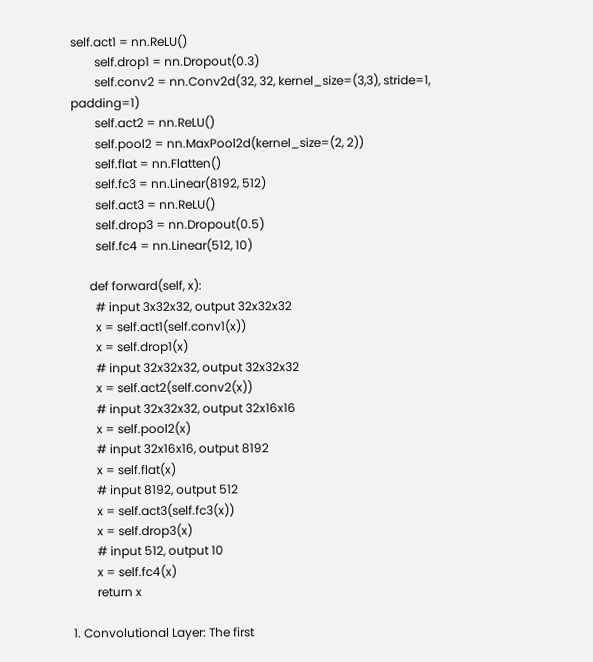self.act1 = nn.ReLU()
        self.drop1 = nn.Dropout(0.3)
        self.conv2 = nn.Conv2d(32, 32, kernel_size=(3,3), stride=1, padding=1)
        self.act2 = nn.ReLU()
        self.pool2 = nn.MaxPool2d(kernel_size=(2, 2))
        self.flat = nn.Flatten()
        self.fc3 = nn.Linear(8192, 512)
        self.act3 = nn.ReLU()
        self.drop3 = nn.Dropout(0.5)
        self.fc4 = nn.Linear(512, 10)

      def forward(self, x):
        # input 3x32x32, output 32x32x32
        x = self.act1(self.conv1(x))
        x = self.drop1(x)
        # input 32x32x32, output 32x32x32
        x = self.act2(self.conv2(x))
        # input 32x32x32, output 32x16x16
        x = self.pool2(x)
        # input 32x16x16, output 8192
        x = self.flat(x)
        # input 8192, output 512
        x = self.act3(self.fc3(x))
        x = self.drop3(x)
        # input 512, output 10
        x = self.fc4(x)
        return x

1. Convolutional Layer: The first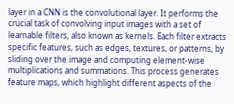layer in a CNN is the convolutional layer. It performs the crucial task of convolving input images with a set of learnable filters, also known as kernels. Each filter extracts specific features, such as edges, textures, or patterns, by sliding over the image and computing element-wise multiplications and summations. This process generates feature maps, which highlight different aspects of the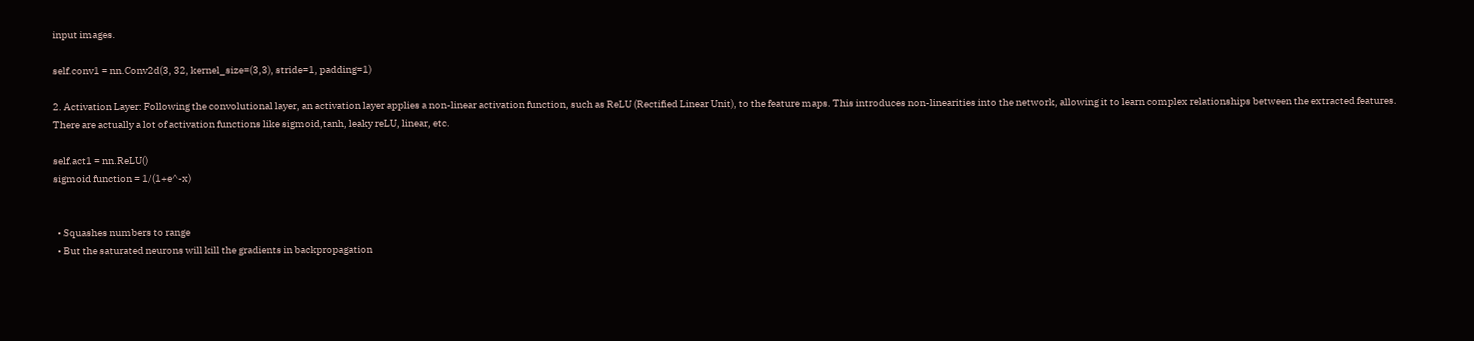input images.

self.conv1 = nn.Conv2d(3, 32, kernel_size=(3,3), stride=1, padding=1)

2. Activation Layer: Following the convolutional layer, an activation layer applies a non-linear activation function, such as ReLU (Rectified Linear Unit), to the feature maps. This introduces non-linearities into the network, allowing it to learn complex relationships between the extracted features. There are actually a lot of activation functions like sigmoid,tanh, leaky reLU, linear, etc.

self.act1 = nn.ReLU()
sigmoid function = 1/(1+e^-x)


  • Squashes numbers to range
  • But the saturated neurons will kill the gradients in backpropagation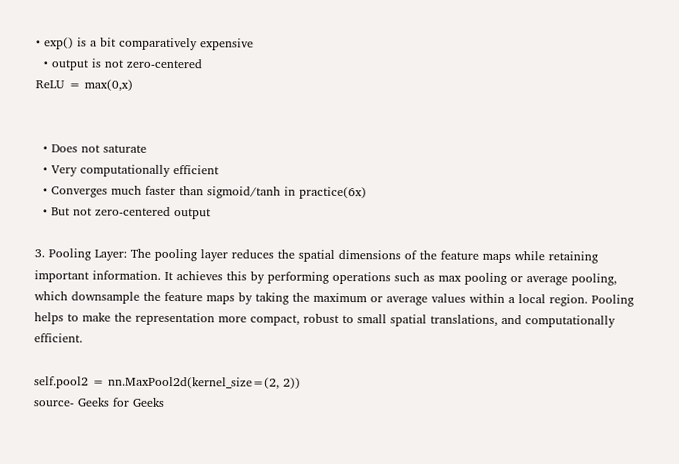• exp() is a bit comparatively expensive
  • output is not zero-centered
ReLU = max(0,x)


  • Does not saturate
  • Very computationally efficient
  • Converges much faster than sigmoid/tanh in practice(6x)
  • But not zero-centered output

3. Pooling Layer: The pooling layer reduces the spatial dimensions of the feature maps while retaining important information. It achieves this by performing operations such as max pooling or average pooling, which downsample the feature maps by taking the maximum or average values within a local region. Pooling helps to make the representation more compact, robust to small spatial translations, and computationally efficient.

self.pool2 = nn.MaxPool2d(kernel_size=(2, 2))
source- Geeks for Geeks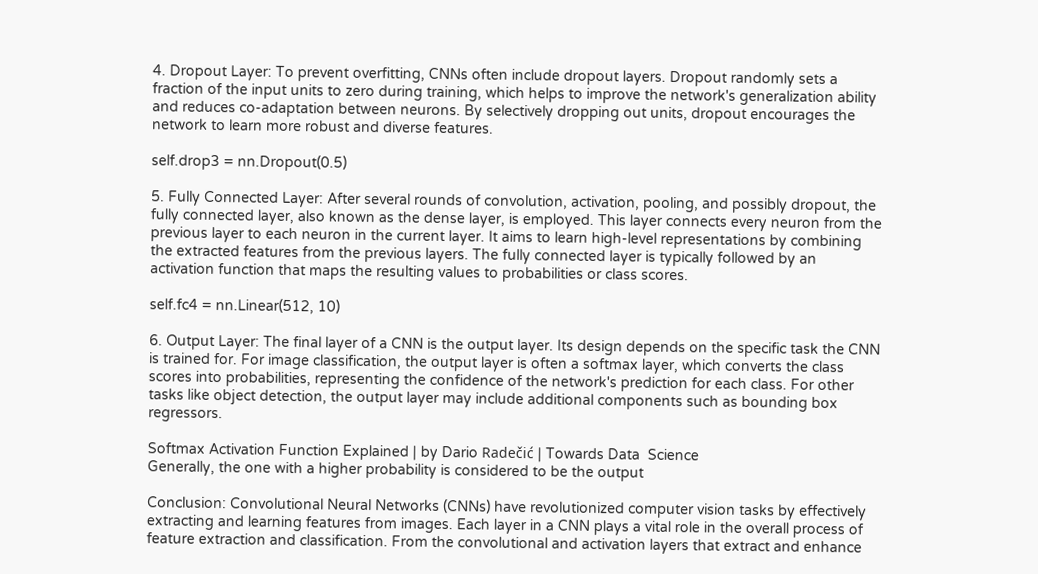4. Dropout Layer: To prevent overfitting, CNNs often include dropout layers. Dropout randomly sets a fraction of the input units to zero during training, which helps to improve the network's generalization ability and reduces co-adaptation between neurons. By selectively dropping out units, dropout encourages the network to learn more robust and diverse features.

self.drop3 = nn.Dropout(0.5)

5. Fully Connected Layer: After several rounds of convolution, activation, pooling, and possibly dropout, the fully connected layer, also known as the dense layer, is employed. This layer connects every neuron from the previous layer to each neuron in the current layer. It aims to learn high-level representations by combining the extracted features from the previous layers. The fully connected layer is typically followed by an activation function that maps the resulting values to probabilities or class scores.

self.fc4 = nn.Linear(512, 10)

6. Output Layer: The final layer of a CNN is the output layer. Its design depends on the specific task the CNN is trained for. For image classification, the output layer is often a softmax layer, which converts the class scores into probabilities, representing the confidence of the network's prediction for each class. For other tasks like object detection, the output layer may include additional components such as bounding box regressors.

Softmax Activation Function Explained | by Dario Radečić | Towards Data  Science
Generally, the one with a higher probability is considered to be the output

Conclusion: Convolutional Neural Networks (CNNs) have revolutionized computer vision tasks by effectively extracting and learning features from images. Each layer in a CNN plays a vital role in the overall process of feature extraction and classification. From the convolutional and activation layers that extract and enhance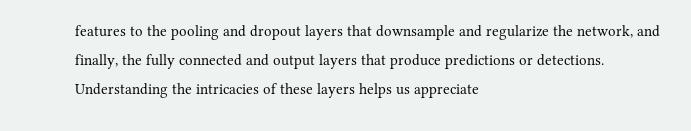features to the pooling and dropout layers that downsample and regularize the network, and finally, the fully connected and output layers that produce predictions or detections. Understanding the intricacies of these layers helps us appreciate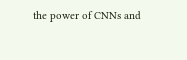the power of CNNs and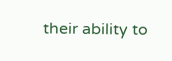their ability to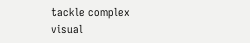tackle complex visual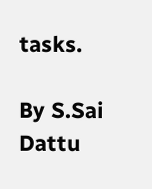tasks.

By S.Sai Dattu